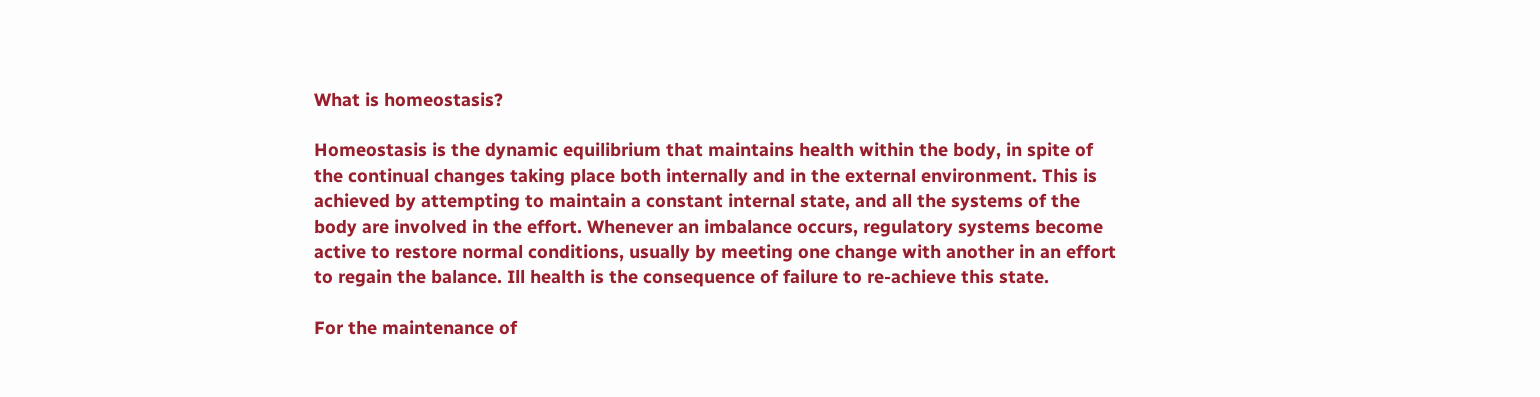What is homeostasis?

Homeostasis is the dynamic equilibrium that maintains health within the body, in spite of the continual changes taking place both internally and in the external environment. This is achieved by attempting to maintain a constant internal state, and all the systems of the body are involved in the effort. Whenever an imbalance occurs, regulatory systems become active to restore normal conditions, usually by meeting one change with another in an effort to regain the balance. Ill health is the consequence of failure to re-achieve this state.

For the maintenance of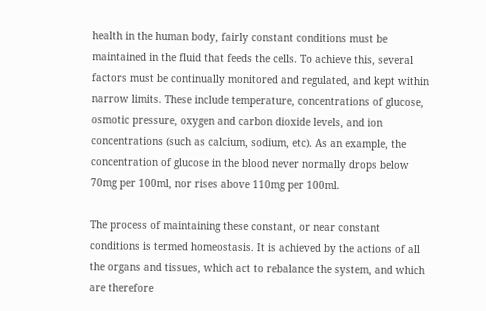health in the human body, fairly constant conditions must be maintained in the fluid that feeds the cells. To achieve this, several factors must be continually monitored and regulated, and kept within narrow limits. These include temperature, concentrations of glucose, osmotic pressure, oxygen and carbon dioxide levels, and ion concentrations (such as calcium, sodium, etc). As an example, the concentration of glucose in the blood never normally drops below 70mg per 100ml, nor rises above 110mg per 100ml.

The process of maintaining these constant, or near constant conditions is termed homeostasis. It is achieved by the actions of all the organs and tissues, which act to rebalance the system, and which are therefore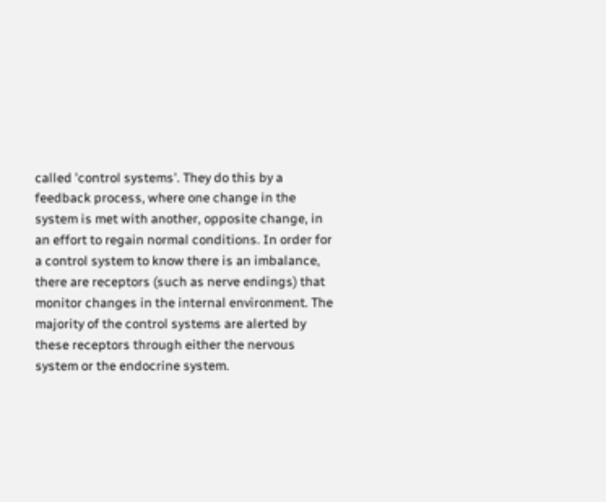called 'control systems'. They do this by a feedback process, where one change in the system is met with another, opposite change, in an effort to regain normal conditions. In order for a control system to know there is an imbalance, there are receptors (such as nerve endings) that monitor changes in the internal environment. The majority of the control systems are alerted by these receptors through either the nervous system or the endocrine system.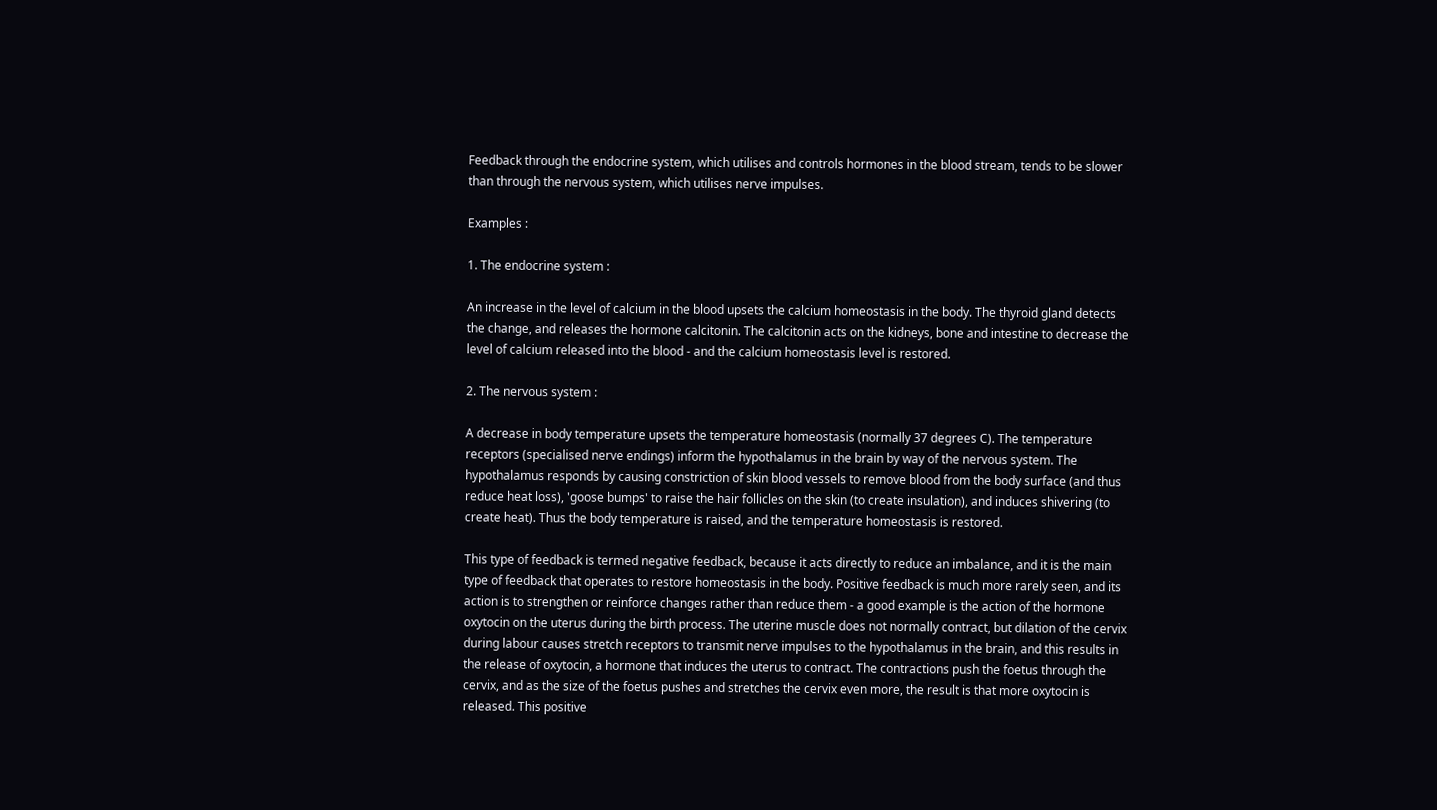Feedback through the endocrine system, which utilises and controls hormones in the blood stream, tends to be slower than through the nervous system, which utilises nerve impulses.

Examples :

1. The endocrine system :

An increase in the level of calcium in the blood upsets the calcium homeostasis in the body. The thyroid gland detects the change, and releases the hormone calcitonin. The calcitonin acts on the kidneys, bone and intestine to decrease the level of calcium released into the blood - and the calcium homeostasis level is restored.

2. The nervous system :

A decrease in body temperature upsets the temperature homeostasis (normally 37 degrees C). The temperature receptors (specialised nerve endings) inform the hypothalamus in the brain by way of the nervous system. The hypothalamus responds by causing constriction of skin blood vessels to remove blood from the body surface (and thus reduce heat loss), 'goose bumps' to raise the hair follicles on the skin (to create insulation), and induces shivering (to create heat). Thus the body temperature is raised, and the temperature homeostasis is restored.

This type of feedback is termed negative feedback, because it acts directly to reduce an imbalance, and it is the main type of feedback that operates to restore homeostasis in the body. Positive feedback is much more rarely seen, and its action is to strengthen or reinforce changes rather than reduce them - a good example is the action of the hormone oxytocin on the uterus during the birth process. The uterine muscle does not normally contract, but dilation of the cervix during labour causes stretch receptors to transmit nerve impulses to the hypothalamus in the brain, and this results in the release of oxytocin, a hormone that induces the uterus to contract. The contractions push the foetus through the cervix, and as the size of the foetus pushes and stretches the cervix even more, the result is that more oxytocin is released. This positive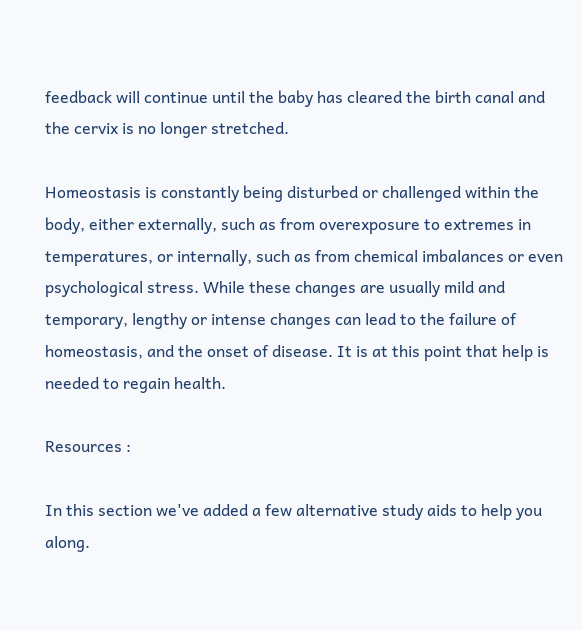feedback will continue until the baby has cleared the birth canal and the cervix is no longer stretched.

Homeostasis is constantly being disturbed or challenged within the body, either externally, such as from overexposure to extremes in temperatures, or internally, such as from chemical imbalances or even psychological stress. While these changes are usually mild and temporary, lengthy or intense changes can lead to the failure of homeostasis, and the onset of disease. It is at this point that help is needed to regain health.

Resources :

In this section we've added a few alternative study aids to help you along.